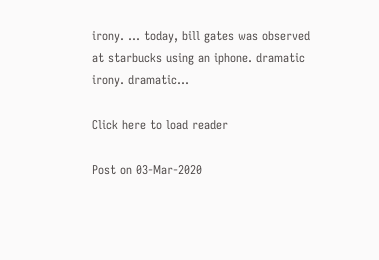irony. ... today, bill gates was observed at starbucks using an iphone. dramatic irony. dramatic...

Click here to load reader

Post on 03-Mar-2020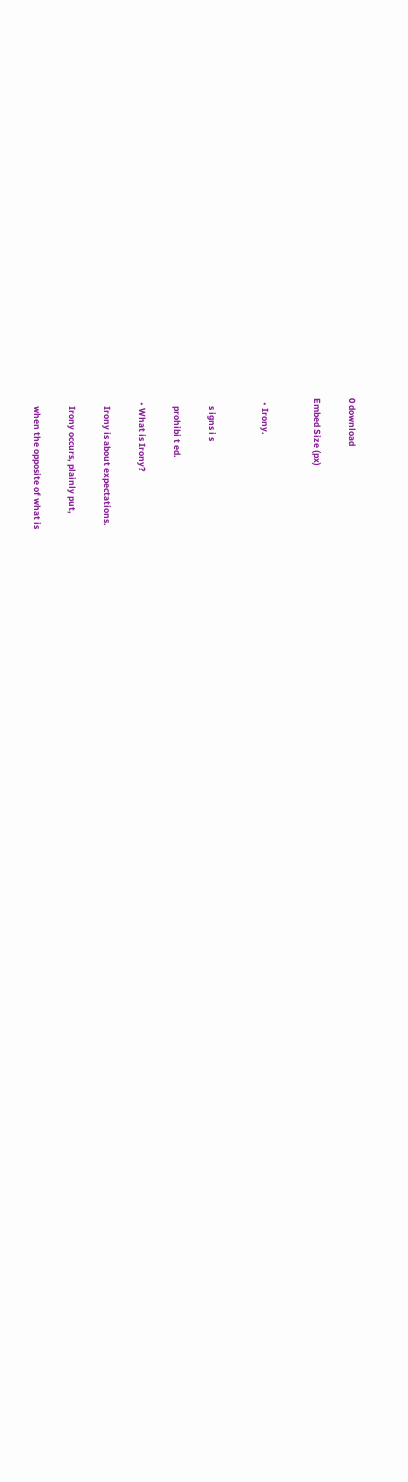0 download

Embed Size (px)


  • Irony.


    s igns i s

    prohibi t ed.

  • What is Irony?

    Irony is about expectations.

    Irony occurs, plainly put,

    when the opposite of what is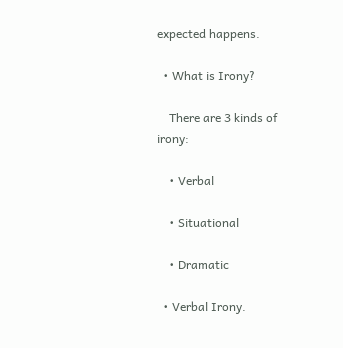expected happens.

  • What is Irony?

    There are 3 kinds of irony:

    • Verbal

    • Situational

    • Dramatic

  • Verbal Irony.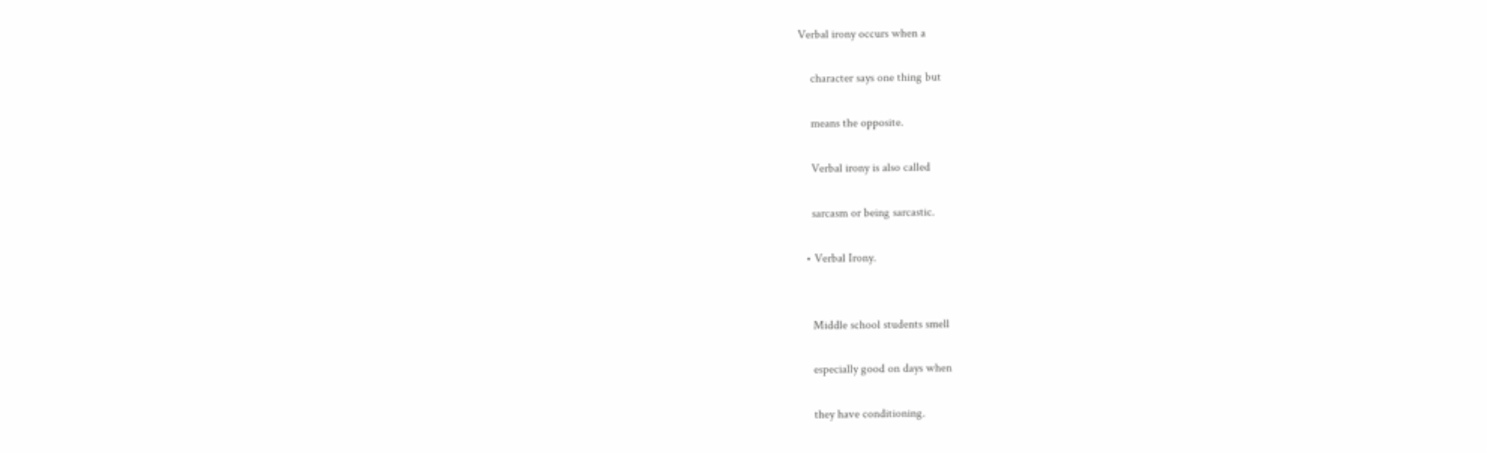Verbal irony occurs when a

    character says one thing but

    means the opposite.

    Verbal irony is also called

    sarcasm or being sarcastic.

  • Verbal Irony.


    Middle school students smell

    especially good on days when

    they have conditioning.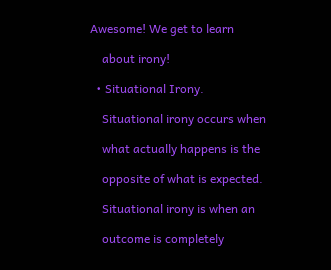Awesome! We get to learn

    about irony!

  • Situational Irony.

    Situational irony occurs when

    what actually happens is the

    opposite of what is expected.

    Situational irony is when an

    outcome is completely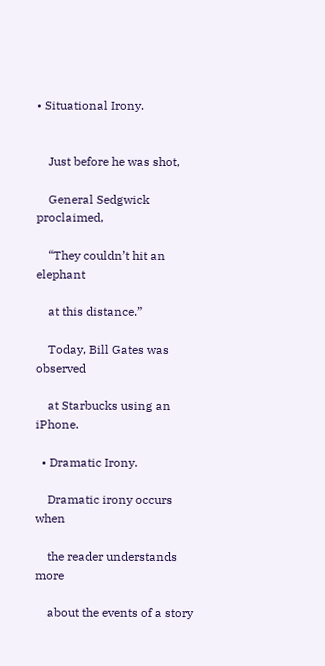• Situational Irony.


    Just before he was shot,

    General Sedgwick proclaimed,

    “They couldn’t hit an elephant

    at this distance.”

    Today, Bill Gates was observed

    at Starbucks using an iPhone.

  • Dramatic Irony.

    Dramatic irony occurs when

    the reader understands more

    about the events of a story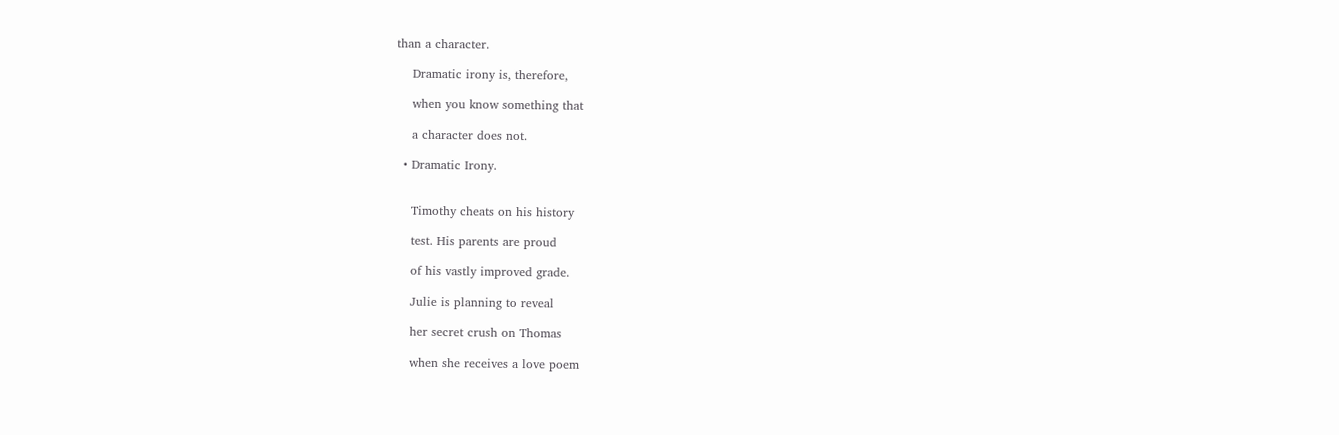than a character.

    Dramatic irony is, therefore,

    when you know something that

    a character does not.

  • Dramatic Irony.


    Timothy cheats on his history

    test. His parents are proud

    of his vastly improved grade.

    Julie is planning to reveal

    her secret crush on Thomas

    when she receives a love poem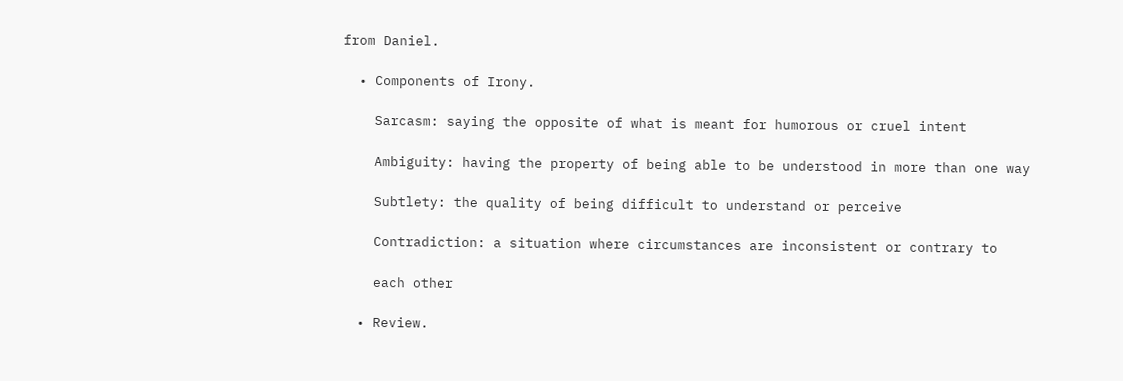from Daniel.

  • Components of Irony.

    Sarcasm: saying the opposite of what is meant for humorous or cruel intent

    Ambiguity: having the property of being able to be understood in more than one way

    Subtlety: the quality of being difficult to understand or perceive

    Contradiction: a situation where circumstances are inconsistent or contrary to

    each other

  • Review.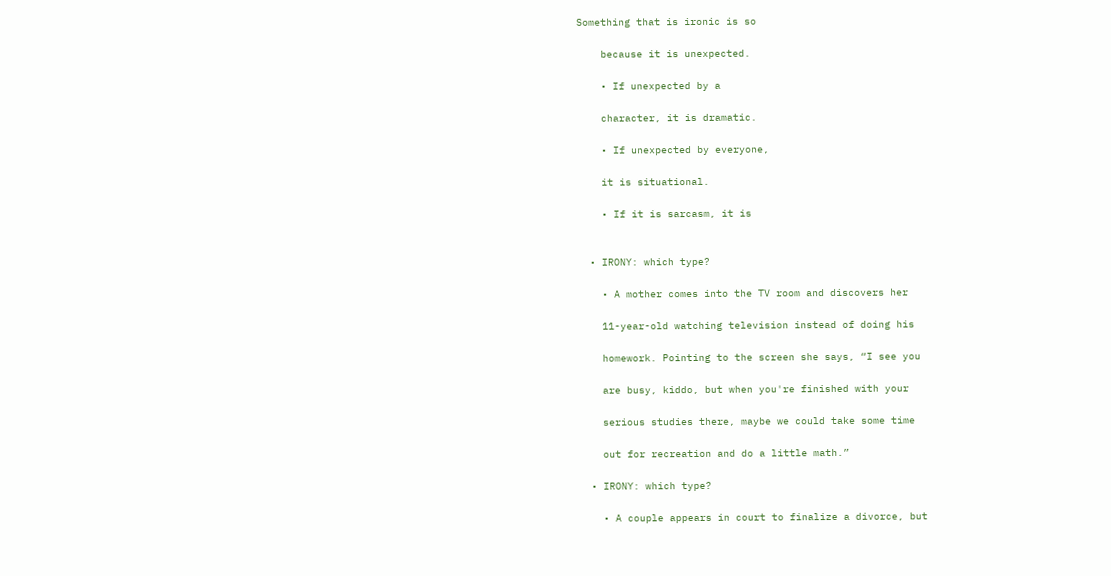Something that is ironic is so

    because it is unexpected.

    • If unexpected by a

    character, it is dramatic.

    • If unexpected by everyone,

    it is situational.

    • If it is sarcasm, it is


  • IRONY: which type?

    • A mother comes into the TV room and discovers her

    11-year-old watching television instead of doing his

    homework. Pointing to the screen she says, “I see you

    are busy, kiddo, but when you're finished with your

    serious studies there, maybe we could take some time

    out for recreation and do a little math.”

  • IRONY: which type?

    • A couple appears in court to finalize a divorce, but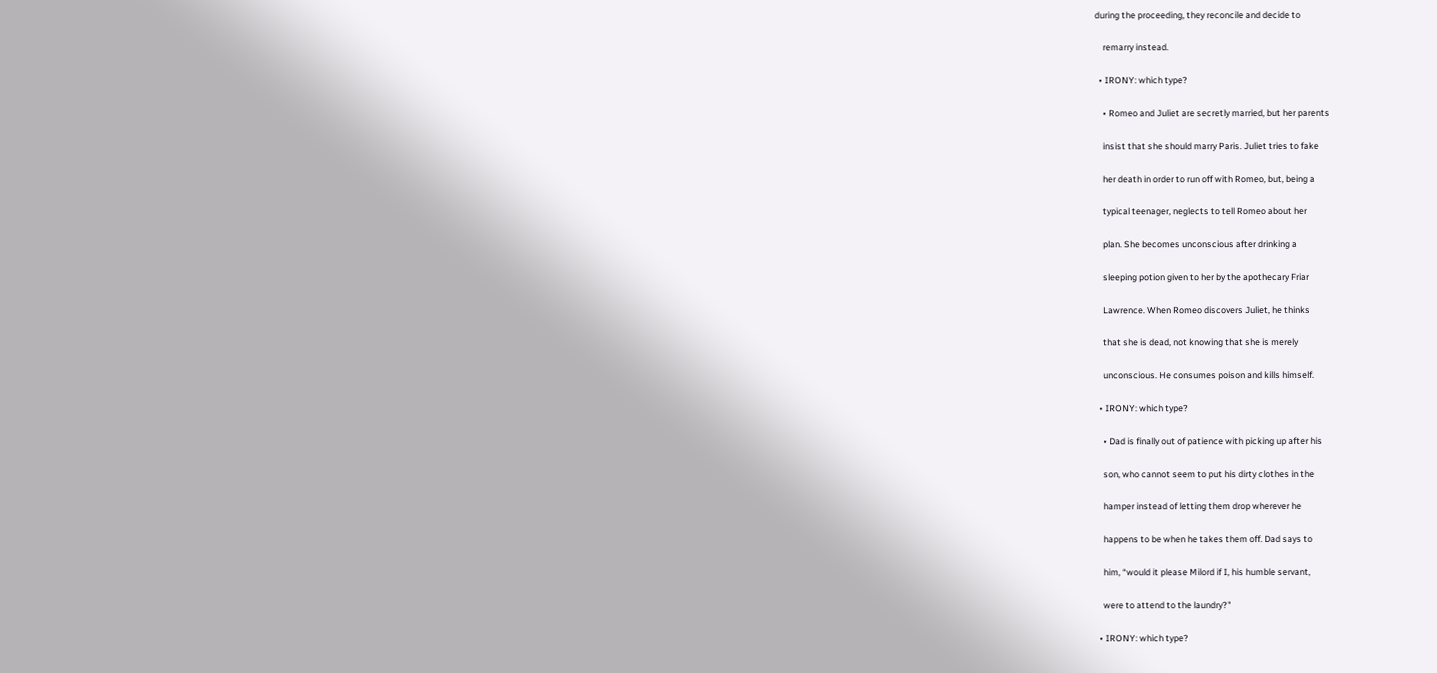during the proceeding, they reconcile and decide to

    remarry instead.

  • IRONY: which type?

    • Romeo and Juliet are secretly married, but her parents

    insist that she should marry Paris. Juliet tries to fake

    her death in order to run off with Romeo, but, being a

    typical teenager, neglects to tell Romeo about her

    plan. She becomes unconscious after drinking a

    sleeping potion given to her by the apothecary Friar

    Lawrence. When Romeo discovers Juliet, he thinks

    that she is dead, not knowing that she is merely

    unconscious. He consumes poison and kills himself.

  • IRONY: which type?

    • Dad is finally out of patience with picking up after his

    son, who cannot seem to put his dirty clothes in the

    hamper instead of letting them drop wherever he

    happens to be when he takes them off. Dad says to

    him, “would it please Milord if I, his humble servant,

    were to attend to the laundry?"

  • IRONY: which type?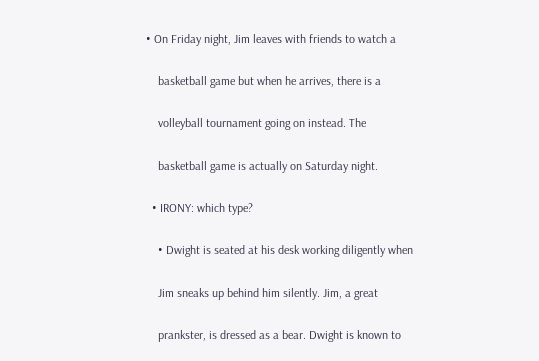• On Friday night, Jim leaves with friends to watch a

    basketball game but when he arrives, there is a

    volleyball tournament going on instead. The

    basketball game is actually on Saturday night.

  • IRONY: which type?

    • Dwight is seated at his desk working diligently when

    Jim sneaks up behind him silently. Jim, a great

    prankster, is dressed as a bear. Dwight is known to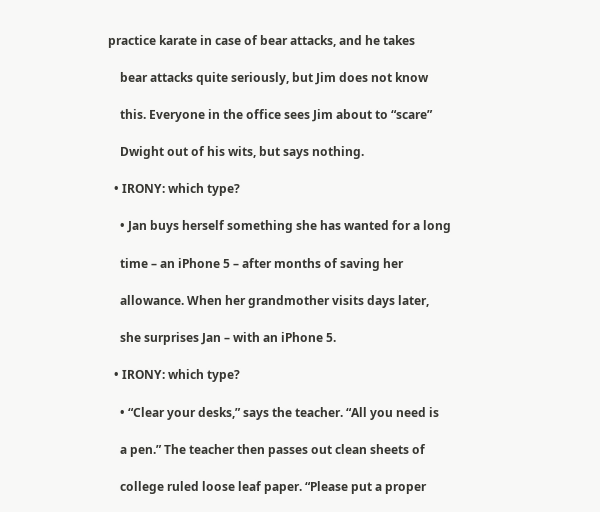practice karate in case of bear attacks, and he takes

    bear attacks quite seriously, but Jim does not know

    this. Everyone in the office sees Jim about to “scare”

    Dwight out of his wits, but says nothing.

  • IRONY: which type?

    • Jan buys herself something she has wanted for a long

    time – an iPhone 5 – after months of saving her

    allowance. When her grandmother visits days later,

    she surprises Jan – with an iPhone 5.

  • IRONY: which type?

    • “Clear your desks,” says the teacher. “All you need is

    a pen.” The teacher then passes out clean sheets of

    college ruled loose leaf paper. “Please put a proper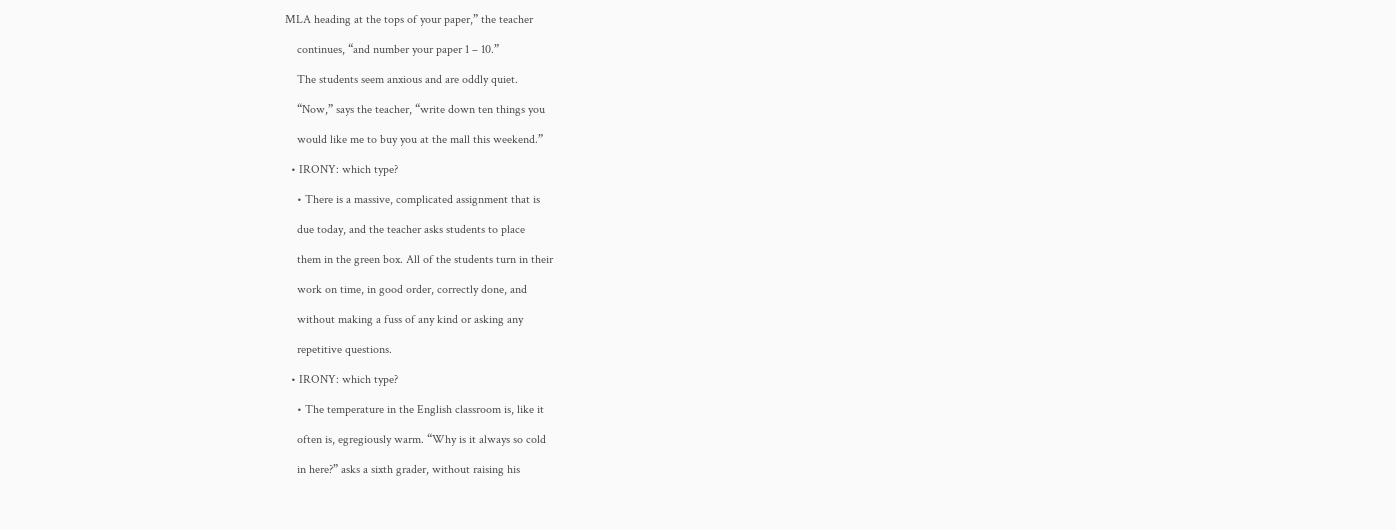MLA heading at the tops of your paper,” the teacher

    continues, “and number your paper 1 – 10.”

    The students seem anxious and are oddly quiet.

    “Now,” says the teacher, “write down ten things you

    would like me to buy you at the mall this weekend.”

  • IRONY: which type?

    • There is a massive, complicated assignment that is

    due today, and the teacher asks students to place

    them in the green box. All of the students turn in their

    work on time, in good order, correctly done, and

    without making a fuss of any kind or asking any

    repetitive questions.

  • IRONY: which type?

    • The temperature in the English classroom is, like it

    often is, egregiously warm. “Why is it always so cold

    in here?” asks a sixth grader, without raising his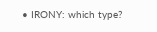• IRONY: which type?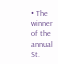• The winner of the annual St.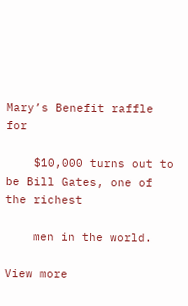Mary’s Benefit raffle for

    $10,000 turns out to be Bill Gates, one of the richest

    men in the world.

View more